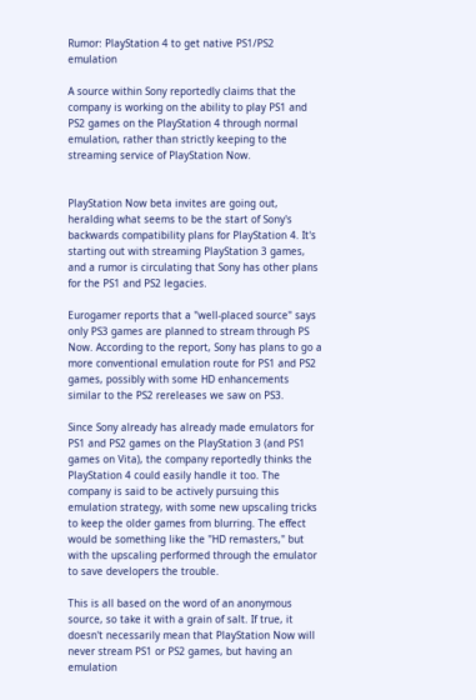Rumor: PlayStation 4 to get native PS1/PS2 emulation

A source within Sony reportedly claims that the company is working on the ability to play PS1 and PS2 games on the PlayStation 4 through normal emulation, rather than strictly keeping to the streaming service of PlayStation Now.


PlayStation Now beta invites are going out, heralding what seems to be the start of Sony's backwards compatibility plans for PlayStation 4. It's starting out with streaming PlayStation 3 games, and a rumor is circulating that Sony has other plans for the PS1 and PS2 legacies.

Eurogamer reports that a "well-placed source" says only PS3 games are planned to stream through PS Now. According to the report, Sony has plans to go a more conventional emulation route for PS1 and PS2 games, possibly with some HD enhancements similar to the PS2 rereleases we saw on PS3.

Since Sony already has already made emulators for PS1 and PS2 games on the PlayStation 3 (and PS1 games on Vita), the company reportedly thinks the PlayStation 4 could easily handle it too. The company is said to be actively pursuing this emulation strategy, with some new upscaling tricks to keep the older games from blurring. The effect would be something like the "HD remasters," but with the upscaling performed through the emulator to save developers the trouble.

This is all based on the word of an anonymous source, so take it with a grain of salt. If true, it doesn't necessarily mean that PlayStation Now will never stream PS1 or PS2 games, but having an emulation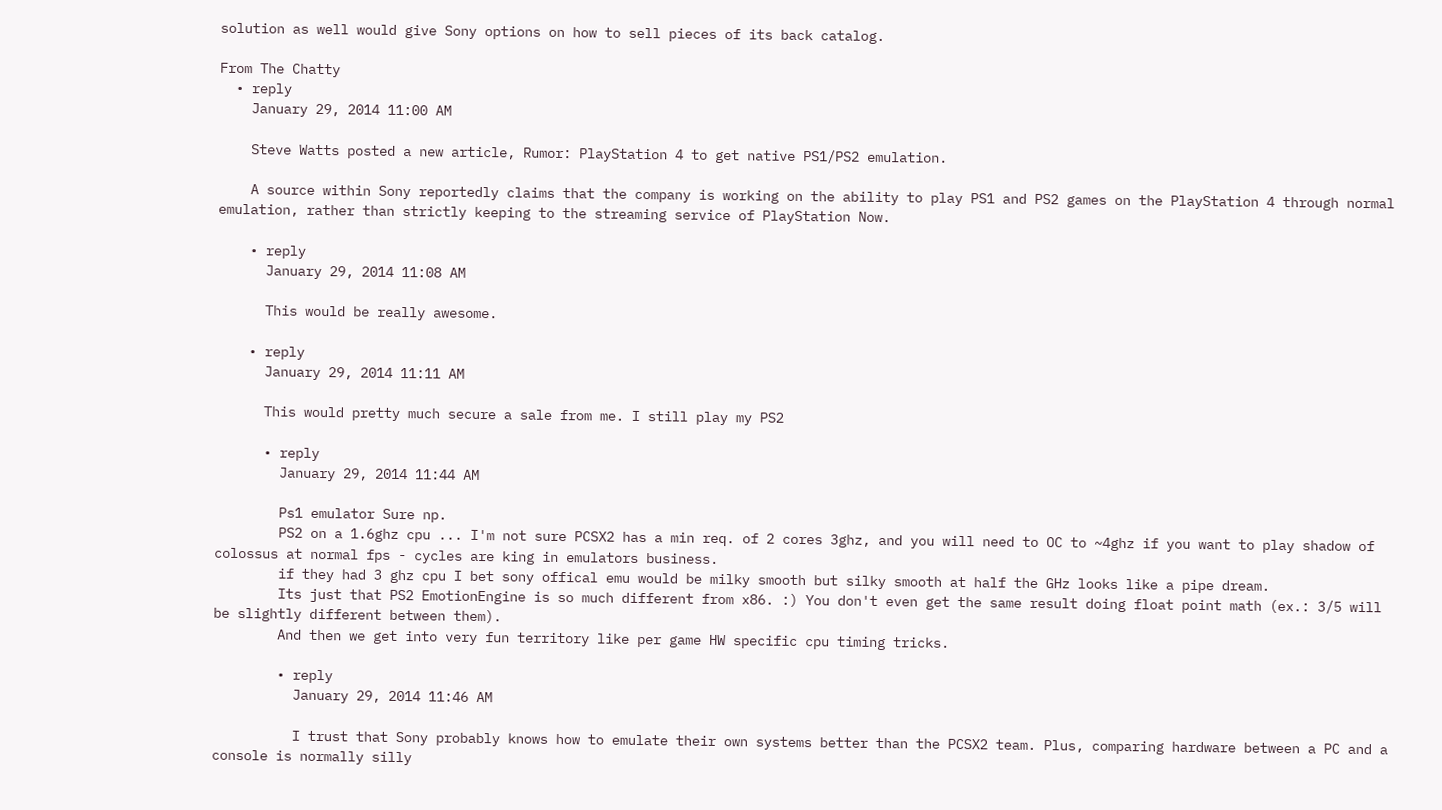solution as well would give Sony options on how to sell pieces of its back catalog.

From The Chatty
  • reply
    January 29, 2014 11:00 AM

    Steve Watts posted a new article, Rumor: PlayStation 4 to get native PS1/PS2 emulation.

    A source within Sony reportedly claims that the company is working on the ability to play PS1 and PS2 games on the PlayStation 4 through normal emulation, rather than strictly keeping to the streaming service of PlayStation Now.

    • reply
      January 29, 2014 11:08 AM

      This would be really awesome.

    • reply
      January 29, 2014 11:11 AM

      This would pretty much secure a sale from me. I still play my PS2

      • reply
        January 29, 2014 11:44 AM

        Ps1 emulator Sure np.
        PS2 on a 1.6ghz cpu ... I'm not sure PCSX2 has a min req. of 2 cores 3ghz, and you will need to OC to ~4ghz if you want to play shadow of colossus at normal fps - cycles are king in emulators business.
        if they had 3 ghz cpu I bet sony offical emu would be milky smooth but silky smooth at half the GHz looks like a pipe dream.
        Its just that PS2 EmotionEngine is so much different from x86. :) You don't even get the same result doing float point math (ex.: 3/5 will be slightly different between them).
        And then we get into very fun territory like per game HW specific cpu timing tricks.

        • reply
          January 29, 2014 11:46 AM

          I trust that Sony probably knows how to emulate their own systems better than the PCSX2 team. Plus, comparing hardware between a PC and a console is normally silly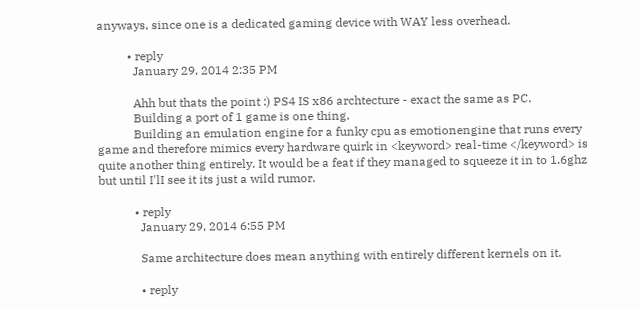anyways, since one is a dedicated gaming device with WAY less overhead.

          • reply
            January 29, 2014 2:35 PM

            Ahh but thats the point :) PS4 IS x86 archtecture - exact the same as PC.
            Building a port of 1 game is one thing.
            Building an emulation engine for a funky cpu as emotionengine that runs every game and therefore mimics every hardware quirk in <keyword> real-time </keyword> is quite another thing entirely. It would be a feat if they managed to squeeze it in to 1.6ghz but until I'lI see it its just a wild rumor.

            • reply
              January 29, 2014 6:55 PM

              Same architecture does mean anything with entirely different kernels on it.

              • reply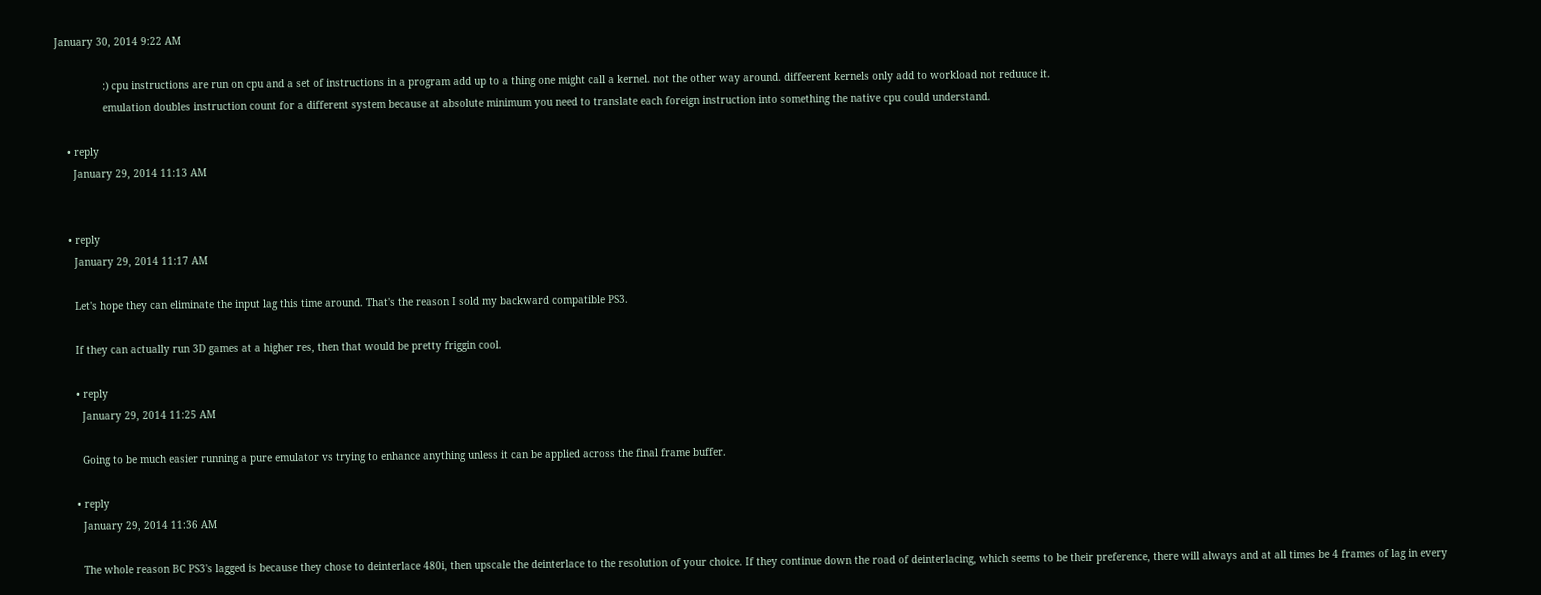January 30, 2014 9:22 AM

                :) cpu instructions are run on cpu and a set of instructions in a program add up to a thing one might call a kernel. not the other way around. diffeerent kernels only add to workload not reduuce it.
                emulation doubles instruction count for a different system because at absolute minimum you need to translate each foreign instruction into something the native cpu could understand.

    • reply
      January 29, 2014 11:13 AM


    • reply
      January 29, 2014 11:17 AM

      Let's hope they can eliminate the input lag this time around. That's the reason I sold my backward compatible PS3.

      If they can actually run 3D games at a higher res, then that would be pretty friggin cool.

      • reply
        January 29, 2014 11:25 AM

        Going to be much easier running a pure emulator vs trying to enhance anything unless it can be applied across the final frame buffer.

      • reply
        January 29, 2014 11:36 AM

        The whole reason BC PS3's lagged is because they chose to deinterlace 480i, then upscale the deinterlace to the resolution of your choice. If they continue down the road of deinterlacing, which seems to be their preference, there will always and at all times be 4 frames of lag in every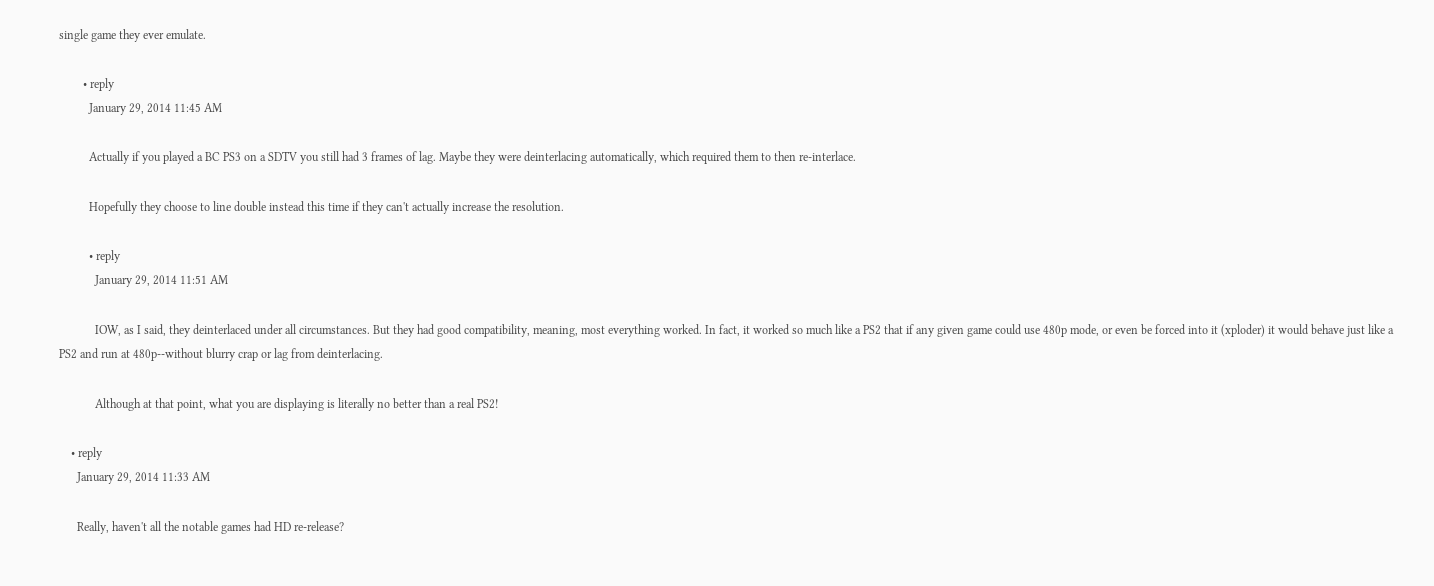single game they ever emulate.

        • reply
          January 29, 2014 11:45 AM

          Actually if you played a BC PS3 on a SDTV you still had 3 frames of lag. Maybe they were deinterlacing automatically, which required them to then re-interlace.

          Hopefully they choose to line double instead this time if they can't actually increase the resolution.

          • reply
            January 29, 2014 11:51 AM

            IOW, as I said, they deinterlaced under all circumstances. But they had good compatibility, meaning, most everything worked. In fact, it worked so much like a PS2 that if any given game could use 480p mode, or even be forced into it (xploder) it would behave just like a PS2 and run at 480p--without blurry crap or lag from deinterlacing.

            Although at that point, what you are displaying is literally no better than a real PS2!

    • reply
      January 29, 2014 11:33 AM

      Really, haven't all the notable games had HD re-release?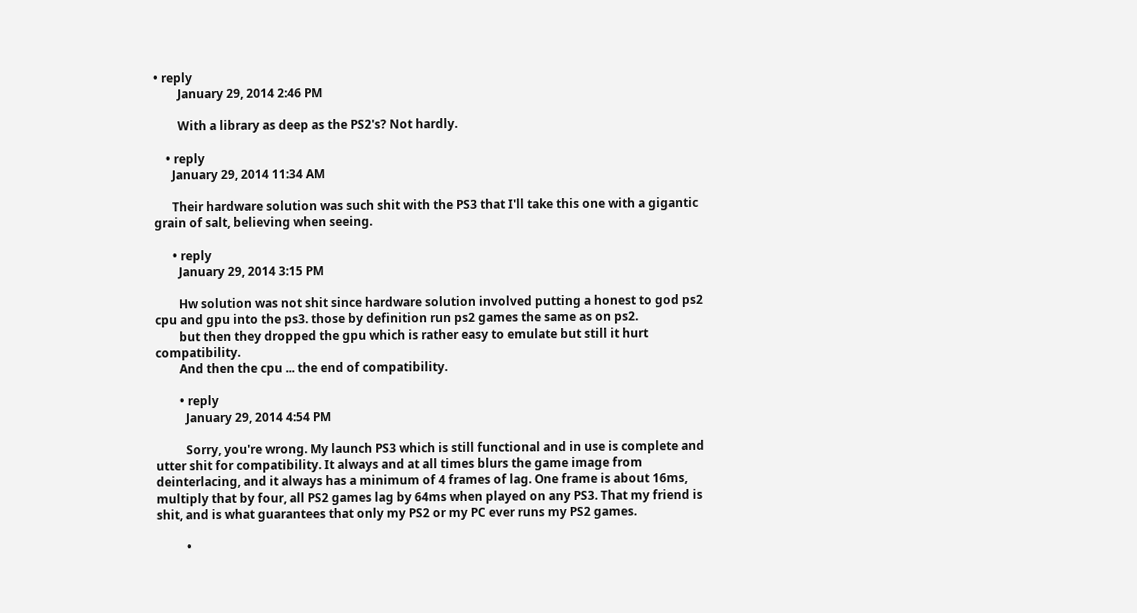• reply
        January 29, 2014 2:46 PM

        With a library as deep as the PS2's? Not hardly.

    • reply
      January 29, 2014 11:34 AM

      Their hardware solution was such shit with the PS3 that I'll take this one with a gigantic grain of salt, believing when seeing.

      • reply
        January 29, 2014 3:15 PM

        Hw solution was not shit since hardware solution involved putting a honest to god ps2 cpu and gpu into the ps3. those by definition run ps2 games the same as on ps2.
        but then they dropped the gpu which is rather easy to emulate but still it hurt compatibility.
        And then the cpu ... the end of compatibility.

        • reply
          January 29, 2014 4:54 PM

          Sorry, you're wrong. My launch PS3 which is still functional and in use is complete and utter shit for compatibility. It always and at all times blurs the game image from deinterlacing, and it always has a minimum of 4 frames of lag. One frame is about 16ms, multiply that by four, all PS2 games lag by 64ms when played on any PS3. That my friend is shit, and is what guarantees that only my PS2 or my PC ever runs my PS2 games.

          •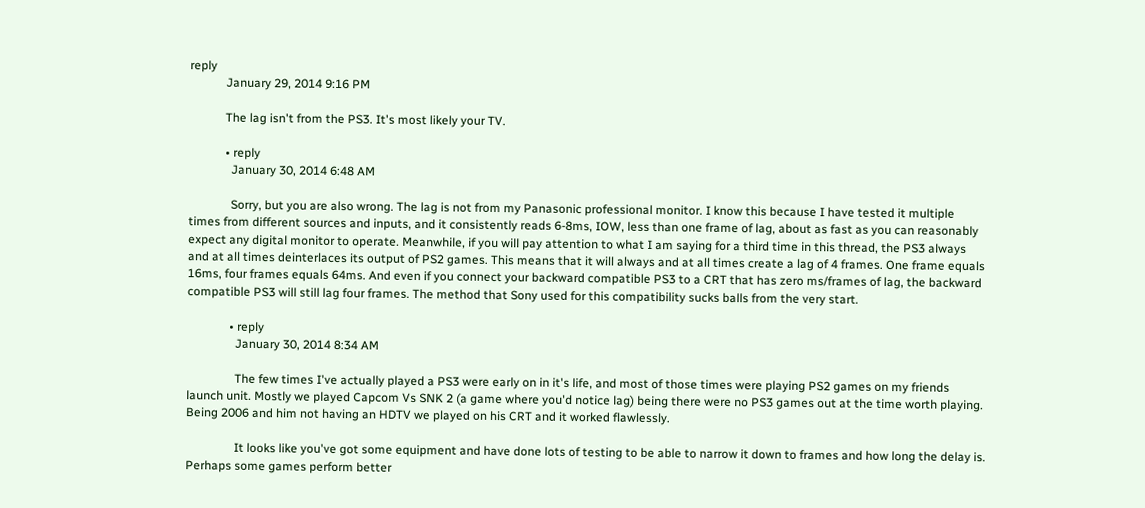reply
            January 29, 2014 9:16 PM

            The lag isn't from the PS3. It's most likely your TV.

            • reply
              January 30, 2014 6:48 AM

              Sorry, but you are also wrong. The lag is not from my Panasonic professional monitor. I know this because I have tested it multiple times from different sources and inputs, and it consistently reads 6-8ms, IOW, less than one frame of lag, about as fast as you can reasonably expect any digital monitor to operate. Meanwhile, if you will pay attention to what I am saying for a third time in this thread, the PS3 always and at all times deinterlaces its output of PS2 games. This means that it will always and at all times create a lag of 4 frames. One frame equals 16ms, four frames equals 64ms. And even if you connect your backward compatible PS3 to a CRT that has zero ms/frames of lag, the backward compatible PS3 will still lag four frames. The method that Sony used for this compatibility sucks balls from the very start.

              • reply
                January 30, 2014 8:34 AM

                The few times I've actually played a PS3 were early on in it's life, and most of those times were playing PS2 games on my friends launch unit. Mostly we played Capcom Vs SNK 2 (a game where you'd notice lag) being there were no PS3 games out at the time worth playing. Being 2006 and him not having an HDTV we played on his CRT and it worked flawlessly.

                It looks like you've got some equipment and have done lots of testing to be able to narrow it down to frames and how long the delay is. Perhaps some games perform better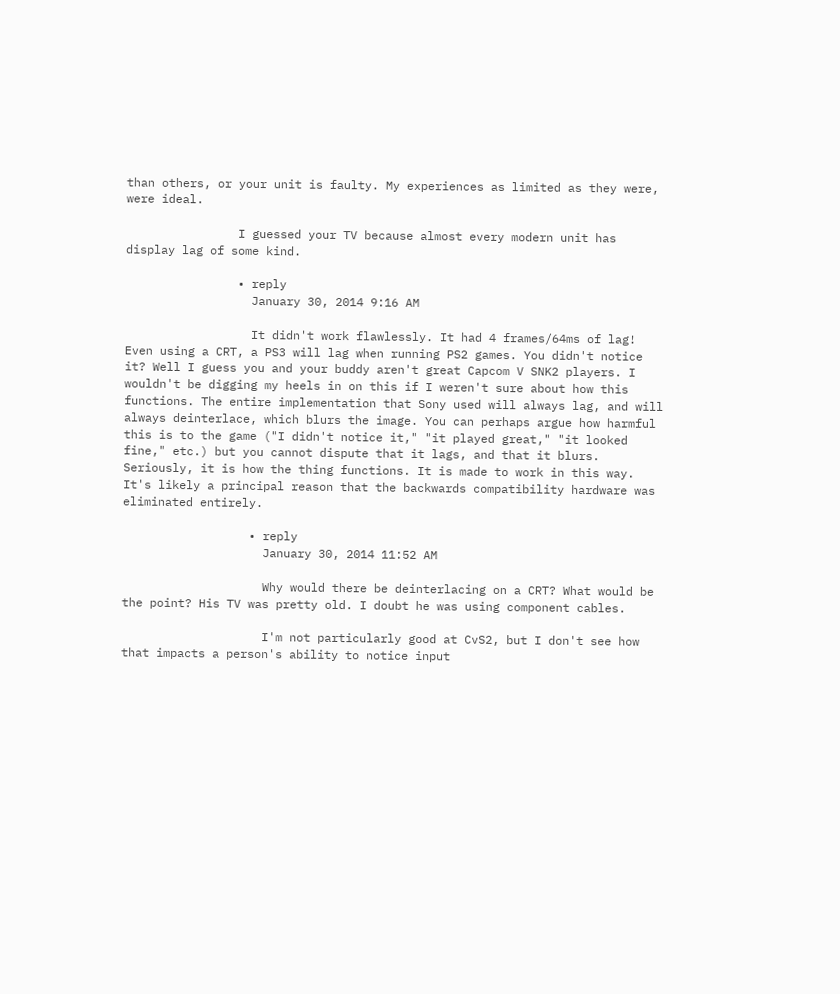than others, or your unit is faulty. My experiences as limited as they were, were ideal.

                I guessed your TV because almost every modern unit has display lag of some kind.

                • reply
                  January 30, 2014 9:16 AM

                  It didn't work flawlessly. It had 4 frames/64ms of lag! Even using a CRT, a PS3 will lag when running PS2 games. You didn't notice it? Well I guess you and your buddy aren't great Capcom V SNK2 players. I wouldn't be digging my heels in on this if I weren't sure about how this functions. The entire implementation that Sony used will always lag, and will always deinterlace, which blurs the image. You can perhaps argue how harmful this is to the game ("I didn't notice it," "it played great," "it looked fine," etc.) but you cannot dispute that it lags, and that it blurs. Seriously, it is how the thing functions. It is made to work in this way. It's likely a principal reason that the backwards compatibility hardware was eliminated entirely.

                  • reply
                    January 30, 2014 11:52 AM

                    Why would there be deinterlacing on a CRT? What would be the point? His TV was pretty old. I doubt he was using component cables.

                    I'm not particularly good at CvS2, but I don't see how that impacts a person's ability to notice input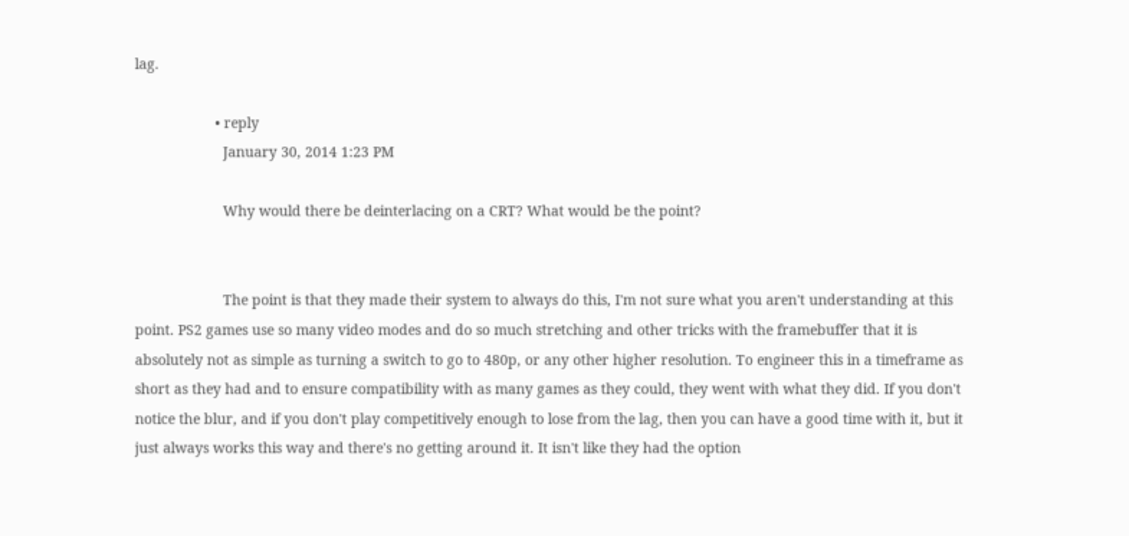lag.

                    • reply
                      January 30, 2014 1:23 PM

                      Why would there be deinterlacing on a CRT? What would be the point?


                      The point is that they made their system to always do this, I'm not sure what you aren't understanding at this point. PS2 games use so many video modes and do so much stretching and other tricks with the framebuffer that it is absolutely not as simple as turning a switch to go to 480p, or any other higher resolution. To engineer this in a timeframe as short as they had and to ensure compatibility with as many games as they could, they went with what they did. If you don't notice the blur, and if you don't play competitively enough to lose from the lag, then you can have a good time with it, but it just always works this way and there's no getting around it. It isn't like they had the option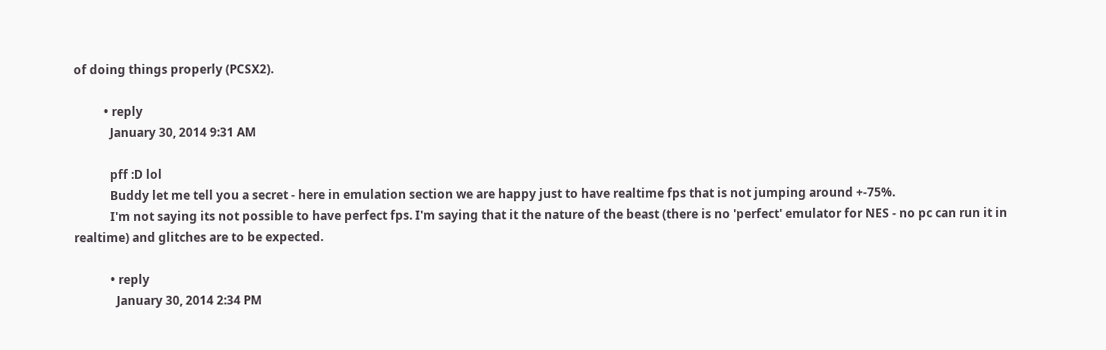of doing things properly (PCSX2).

          • reply
            January 30, 2014 9:31 AM

            pff :D lol
            Buddy let me tell you a secret - here in emulation section we are happy just to have realtime fps that is not jumping around +-75%.
            I'm not saying its not possible to have perfect fps. I'm saying that it the nature of the beast (there is no 'perfect' emulator for NES - no pc can run it in realtime) and glitches are to be expected.

            • reply
              January 30, 2014 2:34 PM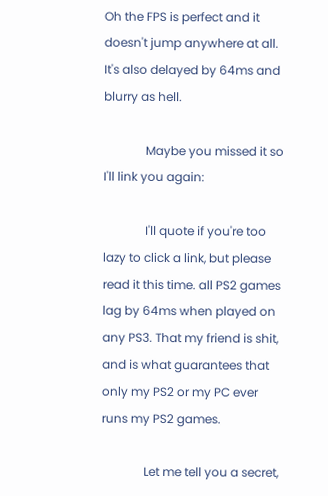Oh the FPS is perfect and it doesn't jump anywhere at all. It's also delayed by 64ms and blurry as hell.

              Maybe you missed it so I'll link you again:

              I'll quote if you're too lazy to click a link, but please read it this time. all PS2 games lag by 64ms when played on any PS3. That my friend is shit, and is what guarantees that only my PS2 or my PC ever runs my PS2 games.

              Let me tell you a secret,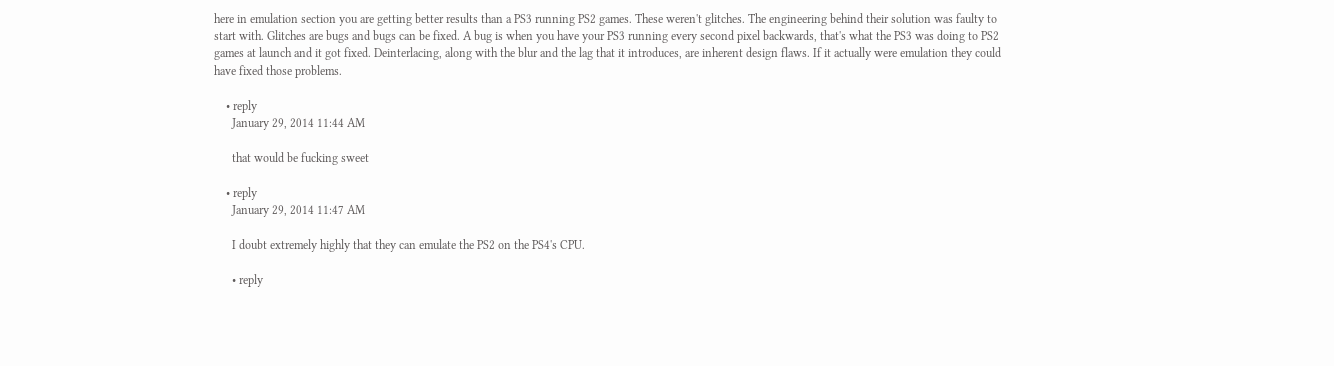here in emulation section you are getting better results than a PS3 running PS2 games. These weren't glitches. The engineering behind their solution was faulty to start with. Glitches are bugs and bugs can be fixed. A bug is when you have your PS3 running every second pixel backwards, that's what the PS3 was doing to PS2 games at launch and it got fixed. Deinterlacing, along with the blur and the lag that it introduces, are inherent design flaws. If it actually were emulation they could have fixed those problems.

    • reply
      January 29, 2014 11:44 AM

      that would be fucking sweet

    • reply
      January 29, 2014 11:47 AM

      I doubt extremely highly that they can emulate the PS2 on the PS4's CPU.

      • reply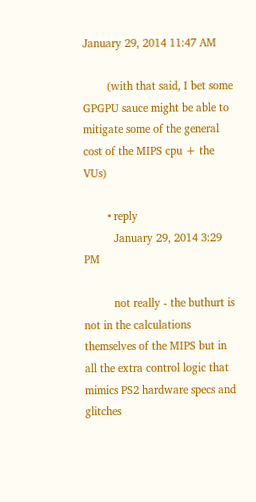January 29, 2014 11:47 AM

        (with that said, I bet some GPGPU sauce might be able to mitigate some of the general cost of the MIPS cpu + the VUs)

        • reply
          January 29, 2014 3:29 PM

          not really - the buthurt is not in the calculations themselves of the MIPS but in all the extra control logic that mimics PS2 hardware specs and glitches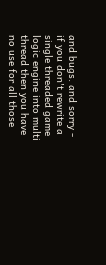and bugs. and sorry - if you don't rewrite a single threaded game logic engine into multi thread then you have no use for all those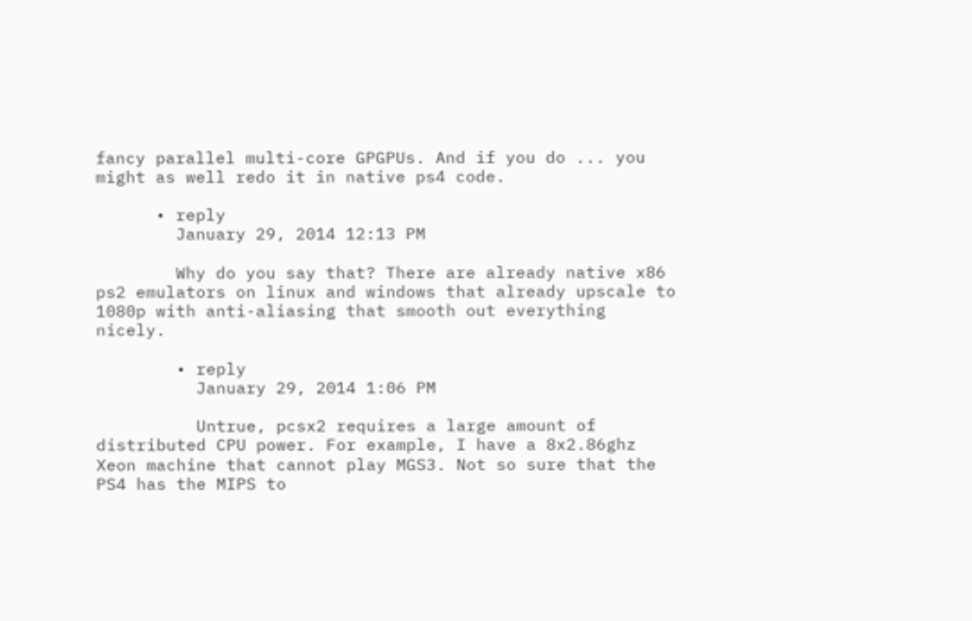fancy parallel multi-core GPGPUs. And if you do ... you might as well redo it in native ps4 code.

      • reply
        January 29, 2014 12:13 PM

        Why do you say that? There are already native x86 ps2 emulators on linux and windows that already upscale to 1080p with anti-aliasing that smooth out everything nicely.

        • reply
          January 29, 2014 1:06 PM

          Untrue, pcsx2 requires a large amount of distributed CPU power. For example, I have a 8x2.86ghz Xeon machine that cannot play MGS3. Not so sure that the PS4 has the MIPS to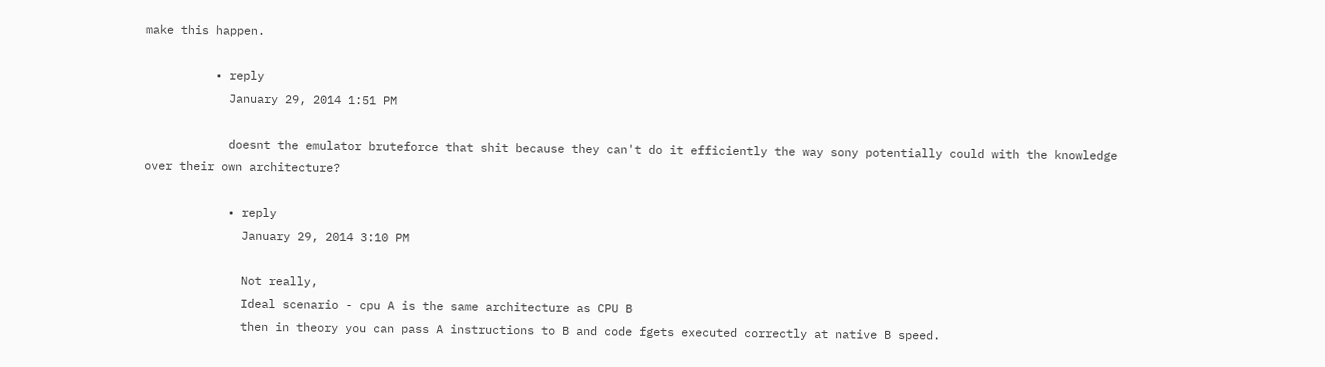make this happen.

          • reply
            January 29, 2014 1:51 PM

            doesnt the emulator bruteforce that shit because they can't do it efficiently the way sony potentially could with the knowledge over their own architecture?

            • reply
              January 29, 2014 3:10 PM

              Not really,
              Ideal scenario - cpu A is the same architecture as CPU B
              then in theory you can pass A instructions to B and code fgets executed correctly at native B speed.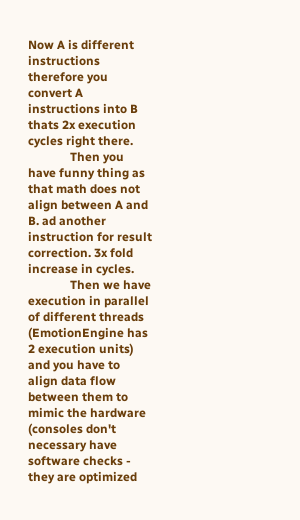Now A is different instructions therefore you convert A instructions into B thats 2x execution cycles right there.
              Then you have funny thing as that math does not align between A and B. ad another instruction for result correction. 3x fold increase in cycles.
              Then we have execution in parallel of different threads (EmotionEngine has 2 execution units) and you have to align data flow between them to mimic the hardware (consoles don't necessary have software checks - they are optimized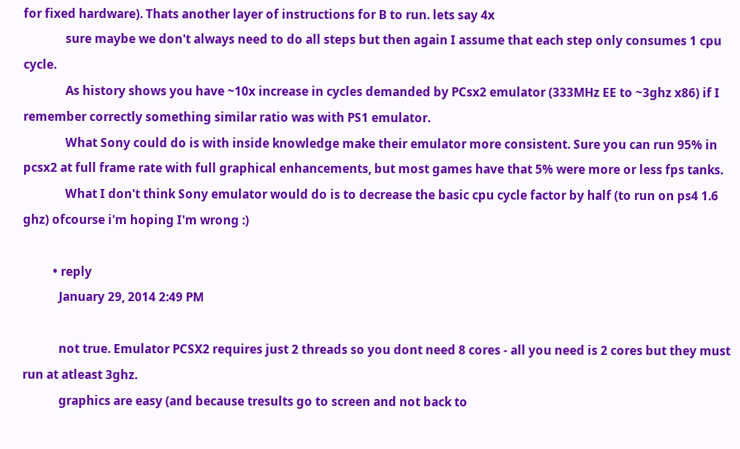for fixed hardware). Thats another layer of instructions for B to run. lets say 4x
              sure maybe we don't always need to do all steps but then again I assume that each step only consumes 1 cpu cycle.
              As history shows you have ~10x increase in cycles demanded by PCsx2 emulator (333MHz EE to ~3ghz x86) if I remember correctly something similar ratio was with PS1 emulator.
              What Sony could do is with inside knowledge make their emulator more consistent. Sure you can run 95% in pcsx2 at full frame rate with full graphical enhancements, but most games have that 5% were more or less fps tanks.
              What I don't think Sony emulator would do is to decrease the basic cpu cycle factor by half (to run on ps4 1.6 ghz) ofcourse i'm hoping I'm wrong :)

          • reply
            January 29, 2014 2:49 PM

            not true. Emulator PCSX2 requires just 2 threads so you dont need 8 cores - all you need is 2 cores but they must run at atleast 3ghz.
            graphics are easy (and because tresults go to screen and not back to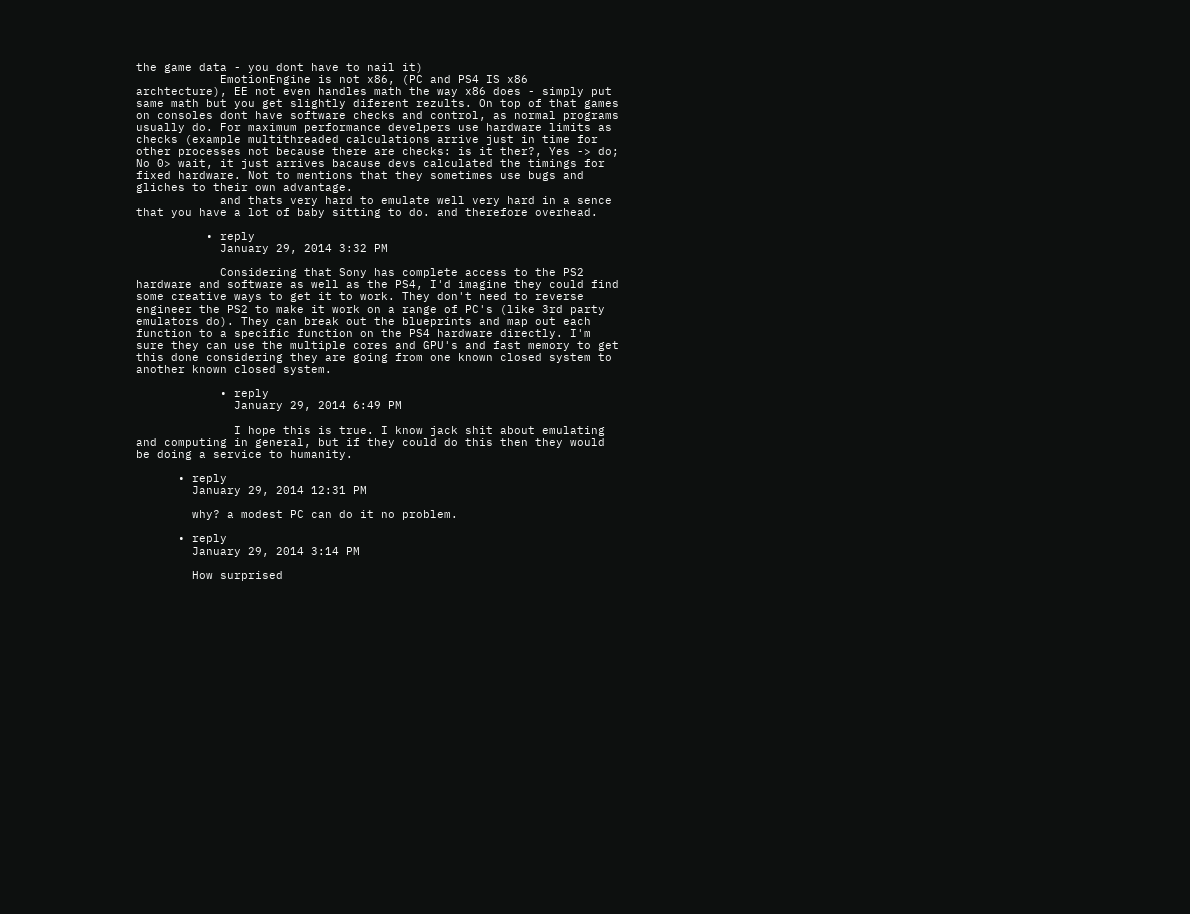the game data - you dont have to nail it)
            EmotionEngine is not x86, (PC and PS4 IS x86 archtecture), EE not even handles math the way x86 does - simply put same math but you get slightly diferent rezults. On top of that games on consoles dont have software checks and control, as normal programs usually do. For maximum performance develpers use hardware limits as checks (example multithreaded calculations arrive just in time for other processes not because there are checks: is it ther?, Yes -> do; No 0> wait, it just arrives bacause devs calculated the timings for fixed hardware. Not to mentions that they sometimes use bugs and gliches to their own advantage.
            and thats very hard to emulate well very hard in a sence that you have a lot of baby sitting to do. and therefore overhead.

          • reply
            January 29, 2014 3:32 PM

            Considering that Sony has complete access to the PS2 hardware and software as well as the PS4, I'd imagine they could find some creative ways to get it to work. They don't need to reverse engineer the PS2 to make it work on a range of PC's (like 3rd party emulators do). They can break out the blueprints and map out each function to a specific function on the PS4 hardware directly. I'm sure they can use the multiple cores and GPU's and fast memory to get this done considering they are going from one known closed system to another known closed system.

            • reply
              January 29, 2014 6:49 PM

              I hope this is true. I know jack shit about emulating and computing in general, but if they could do this then they would be doing a service to humanity.

      • reply
        January 29, 2014 12:31 PM

        why? a modest PC can do it no problem.

      • reply
        January 29, 2014 3:14 PM

        How surprised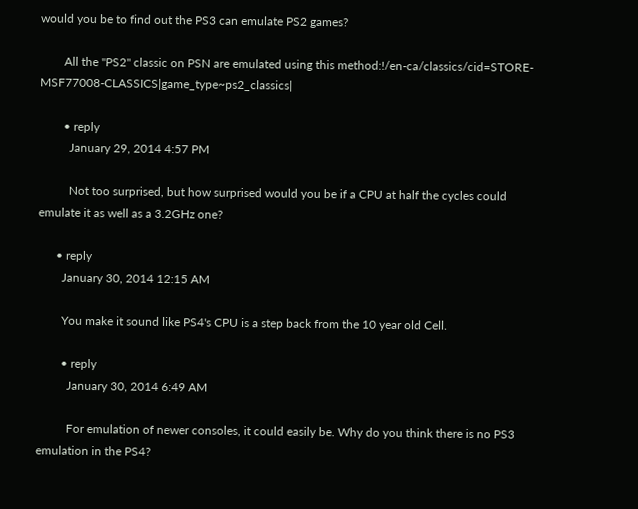would you be to find out the PS3 can emulate PS2 games?

        All the "PS2" classic on PSN are emulated using this method:!/en-ca/classics/cid=STORE-MSF77008-CLASSICS|game_type~ps2_classics|

        • reply
          January 29, 2014 4:57 PM

          Not too surprised, but how surprised would you be if a CPU at half the cycles could emulate it as well as a 3.2GHz one?

      • reply
        January 30, 2014 12:15 AM

        You make it sound like PS4's CPU is a step back from the 10 year old Cell.

        • reply
          January 30, 2014 6:49 AM

          For emulation of newer consoles, it could easily be. Why do you think there is no PS3 emulation in the PS4?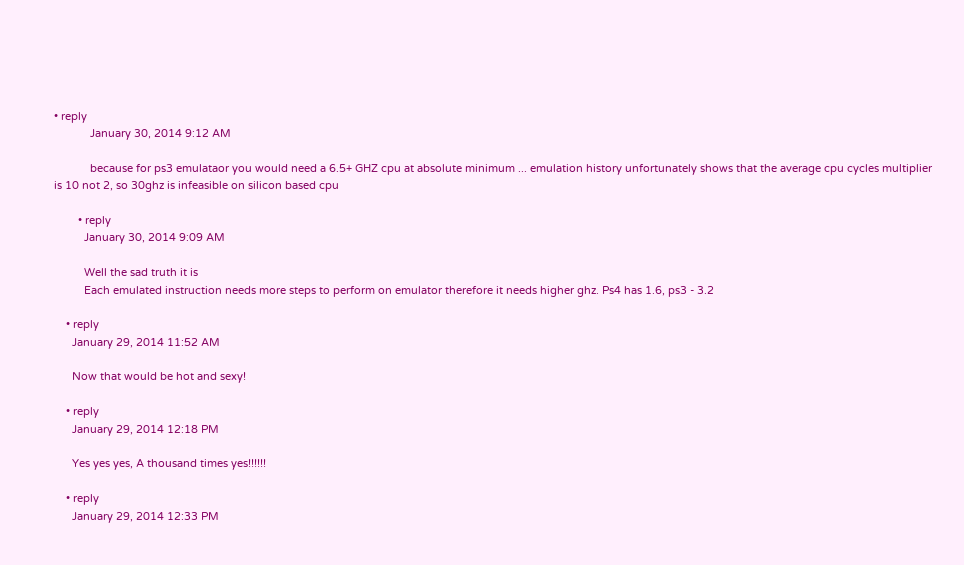• reply
            January 30, 2014 9:12 AM

            because for ps3 emulataor you would need a 6.5+ GHZ cpu at absolute minimum ... emulation history unfortunately shows that the average cpu cycles multiplier is 10 not 2, so 30ghz is infeasible on silicon based cpu

        • reply
          January 30, 2014 9:09 AM

          Well the sad truth it is
          Each emulated instruction needs more steps to perform on emulator therefore it needs higher ghz. Ps4 has 1.6, ps3 - 3.2

    • reply
      January 29, 2014 11:52 AM

      Now that would be hot and sexy!

    • reply
      January 29, 2014 12:18 PM

      Yes yes yes, A thousand times yes!!!!!!

    • reply
      January 29, 2014 12:33 PM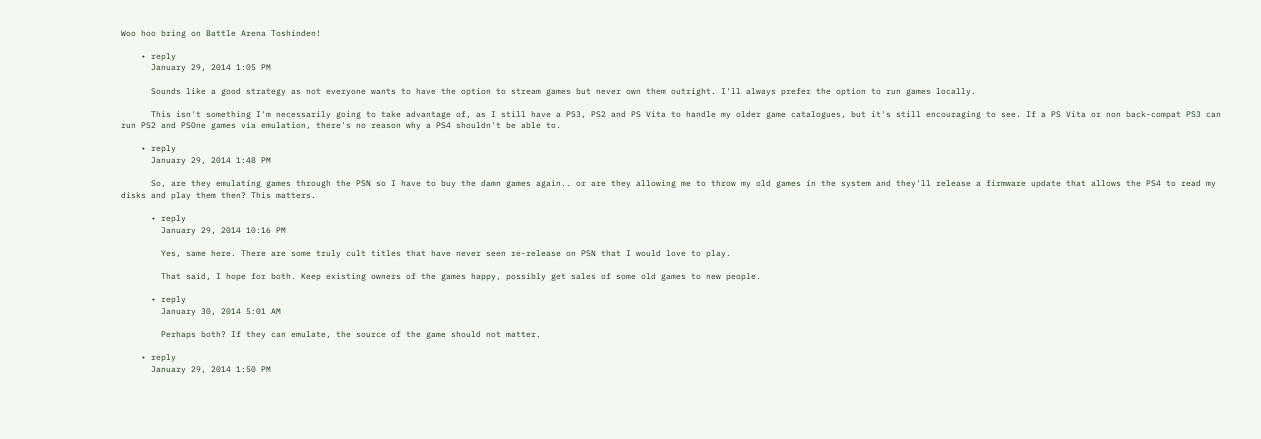Woo hoo bring on Battle Arena Toshinden!

    • reply
      January 29, 2014 1:05 PM

      Sounds like a good strategy as not everyone wants to have the option to stream games but never own them outright. I'll always prefer the option to run games locally.

      This isn't something I'm necessarily going to take advantage of, as I still have a PS3, PS2 and PS Vita to handle my older game catalogues, but it's still encouraging to see. If a PS Vita or non back-compat PS3 can run PS2 and PSOne games via emulation, there's no reason why a PS4 shouldn't be able to.

    • reply
      January 29, 2014 1:48 PM

      So, are they emulating games through the PSN so I have to buy the damn games again.. or are they allowing me to throw my old games in the system and they'll release a firmware update that allows the PS4 to read my disks and play them then? This matters.

      • reply
        January 29, 2014 10:16 PM

        Yes, same here. There are some truly cult titles that have never seen re-release on PSN that I would love to play.

        That said, I hope for both. Keep existing owners of the games happy, possibly get sales of some old games to new people.

      • reply
        January 30, 2014 5:01 AM

        Perhaps both? If they can emulate, the source of the game should not matter.

    • reply
      January 29, 2014 1:50 PM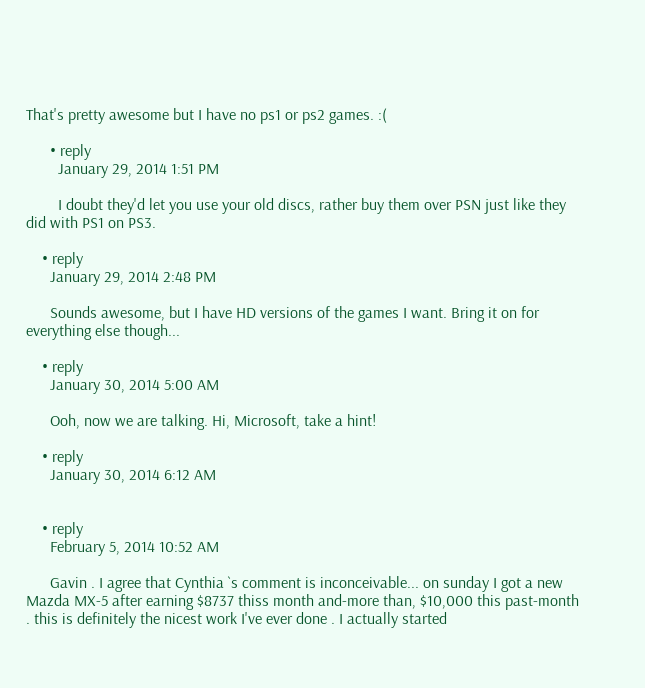That's pretty awesome but I have no ps1 or ps2 games. :(

      • reply
        January 29, 2014 1:51 PM

        I doubt they'd let you use your old discs, rather buy them over PSN just like they did with PS1 on PS3.

    • reply
      January 29, 2014 2:48 PM

      Sounds awesome, but I have HD versions of the games I want. Bring it on for everything else though...

    • reply
      January 30, 2014 5:00 AM

      Ooh, now we are talking. Hi, Microsoft, take a hint!

    • reply
      January 30, 2014 6:12 AM


    • reply
      February 5, 2014 10:52 AM

      Gavin . I agree that Cynthia `s comment is inconceivable... on sunday I got a new Mazda MX-5 after earning $8737 thiss month and-more than, $10,000 this past-month . this is definitely the nicest work I've ever done . I actually started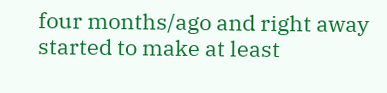four months/ago and right away started to make at least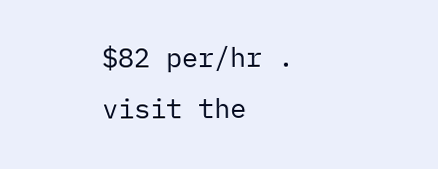$82 per/hr . visit the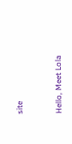site


Hello, Meet Lola